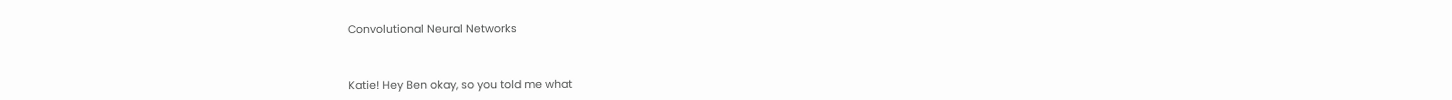Convolutional Neural Networks



Katie! Hey Ben okay, so you told me what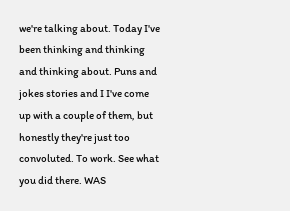we're talking about. Today I've been thinking and thinking and thinking about. Puns and jokes stories and I I've come up with a couple of them, but honestly they're just too convoluted. To work. See what you did there. WAS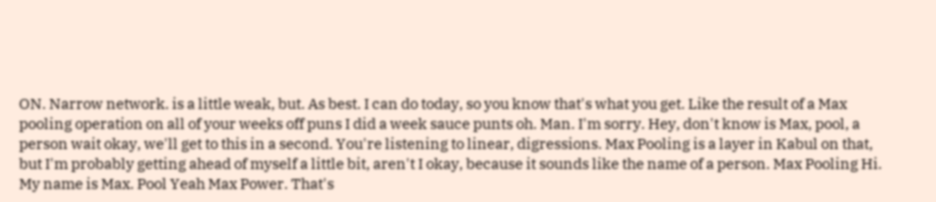ON. Narrow network. is a little weak, but. As best. I can do today, so you know that's what you get. Like the result of a Max pooling operation on all of your weeks off puns I did a week sauce punts oh. Man. I'm sorry. Hey, don't know is Max, pool, a person wait okay, we'll get to this in a second. You're listening to linear, digressions. Max Pooling is a layer in Kabul on that, but I'm probably getting ahead of myself a little bit, aren't I okay, because it sounds like the name of a person. Max Pooling Hi. My name is Max. Pool Yeah Max Power. That's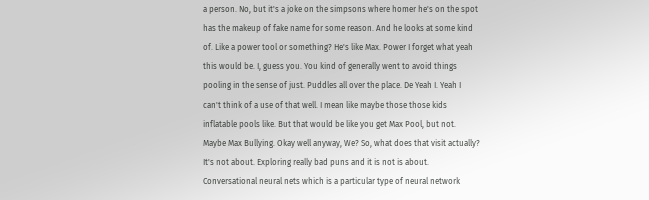a person. No, but it's a joke on the simpsons where homer he's on the spot has the makeup of fake name for some reason. And he looks at some kind of. Like a power tool or something? He's like Max. Power I forget what yeah this would be. I, guess you. You kind of generally went to avoid things pooling in the sense of just. Puddles all over the place. De Yeah I. Yeah I can't think of a use of that well. I mean like maybe those those kids inflatable pools like. But that would be like you get Max Pool, but not. Maybe Max Bullying. Okay well anyway, We? So, what does that visit actually? It's not about. Exploring really bad puns and it is not is about. Conversational neural nets which is a particular type of neural network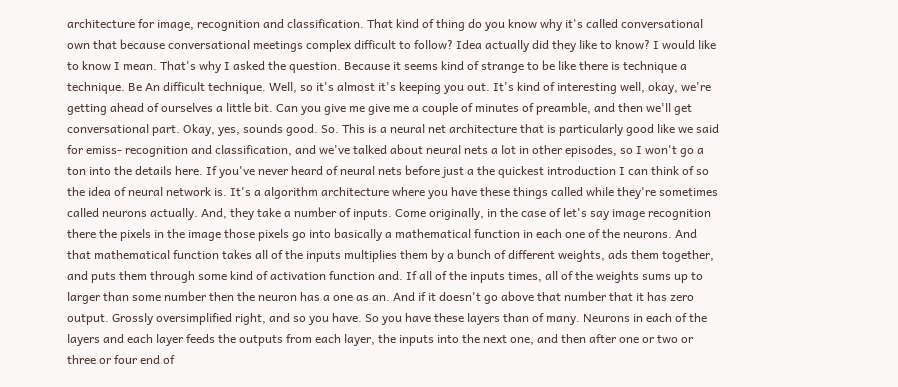architecture for image, recognition and classification. That kind of thing do you know why it's called conversational own that because conversational meetings complex difficult to follow? Idea actually did they like to know? I would like to know I mean. That's why I asked the question. Because it seems kind of strange to be like there is technique a technique. Be An difficult technique. Well, so it's almost it's keeping you out. It's kind of interesting well, okay, we're getting ahead of ourselves a little bit. Can you give me give me a couple of minutes of preamble, and then we'll get conversational part. Okay, yes, sounds good. So. This is a neural net architecture that is particularly good like we said for emiss- recognition and classification, and we've talked about neural nets a lot in other episodes, so I won't go a ton into the details here. If you've never heard of neural nets before just a the quickest introduction I can think of so the idea of neural network is. It's a algorithm architecture where you have these things called while they're sometimes called neurons actually. And, they take a number of inputs. Come originally, in the case of let's say image recognition there the pixels in the image those pixels go into basically a mathematical function in each one of the neurons. And that mathematical function takes all of the inputs multiplies them by a bunch of different weights, ads them together, and puts them through some kind of activation function and. If all of the inputs times, all of the weights sums up to larger than some number then the neuron has a one as an. And if it doesn't go above that number that it has zero output. Grossly oversimplified right, and so you have. So you have these layers than of many. Neurons in each of the layers and each layer feeds the outputs from each layer, the inputs into the next one, and then after one or two or three or four end of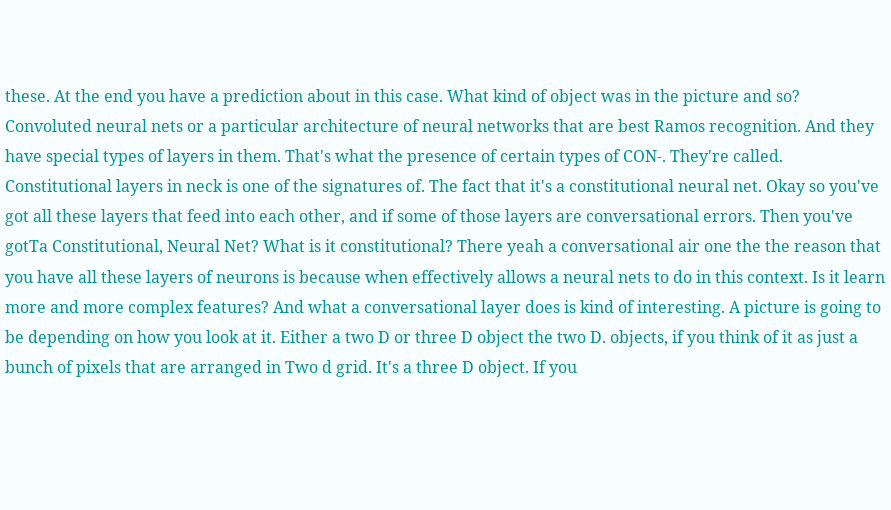these. At the end you have a prediction about in this case. What kind of object was in the picture and so? Convoluted neural nets or a particular architecture of neural networks that are best Ramos recognition. And they have special types of layers in them. That's what the presence of certain types of CON-. They're called. Constitutional layers in neck is one of the signatures of. The fact that it's a constitutional neural net. Okay so you've got all these layers that feed into each other, and if some of those layers are conversational errors. Then you've gotTa Constitutional, Neural Net? What is it constitutional? There yeah a conversational air one the the reason that you have all these layers of neurons is because when effectively allows a neural nets to do in this context. Is it learn more and more complex features? And what a conversational layer does is kind of interesting. A picture is going to be depending on how you look at it. Either a two D or three D object the two D. objects, if you think of it as just a bunch of pixels that are arranged in Two d grid. It's a three D object. If you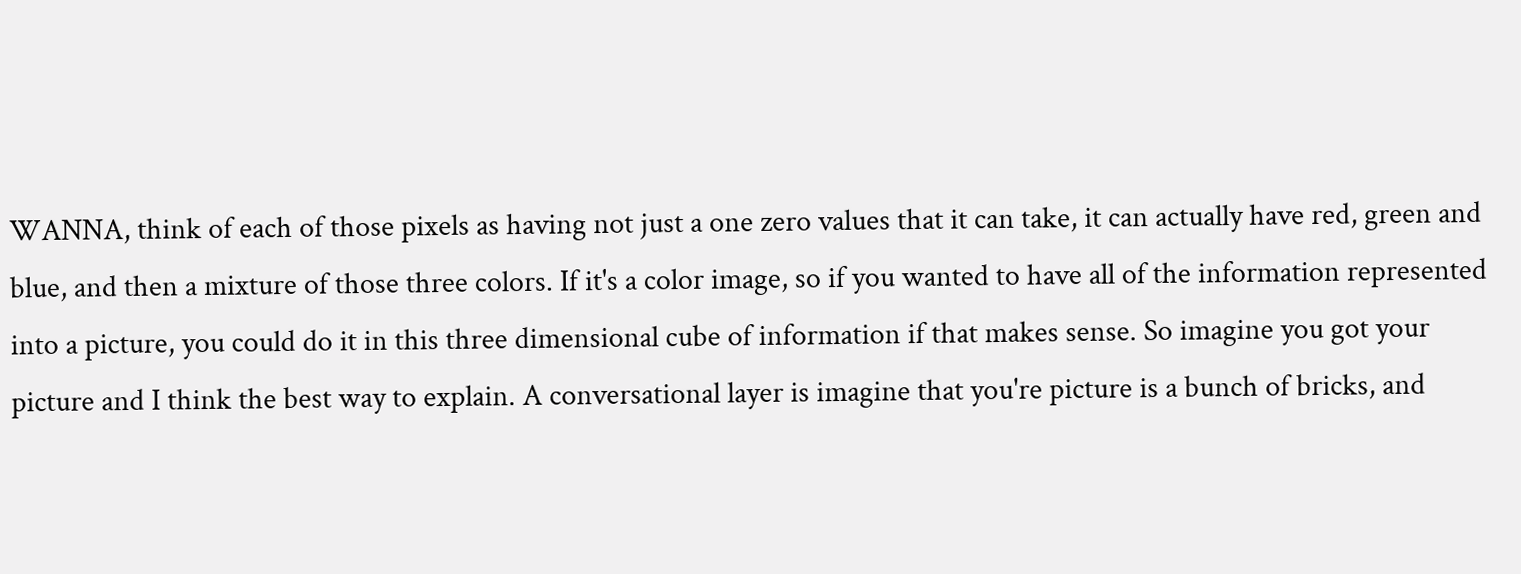WANNA, think of each of those pixels as having not just a one zero values that it can take, it can actually have red, green and blue, and then a mixture of those three colors. If it's a color image, so if you wanted to have all of the information represented into a picture, you could do it in this three dimensional cube of information if that makes sense. So imagine you got your picture and I think the best way to explain. A conversational layer is imagine that you're picture is a bunch of bricks, and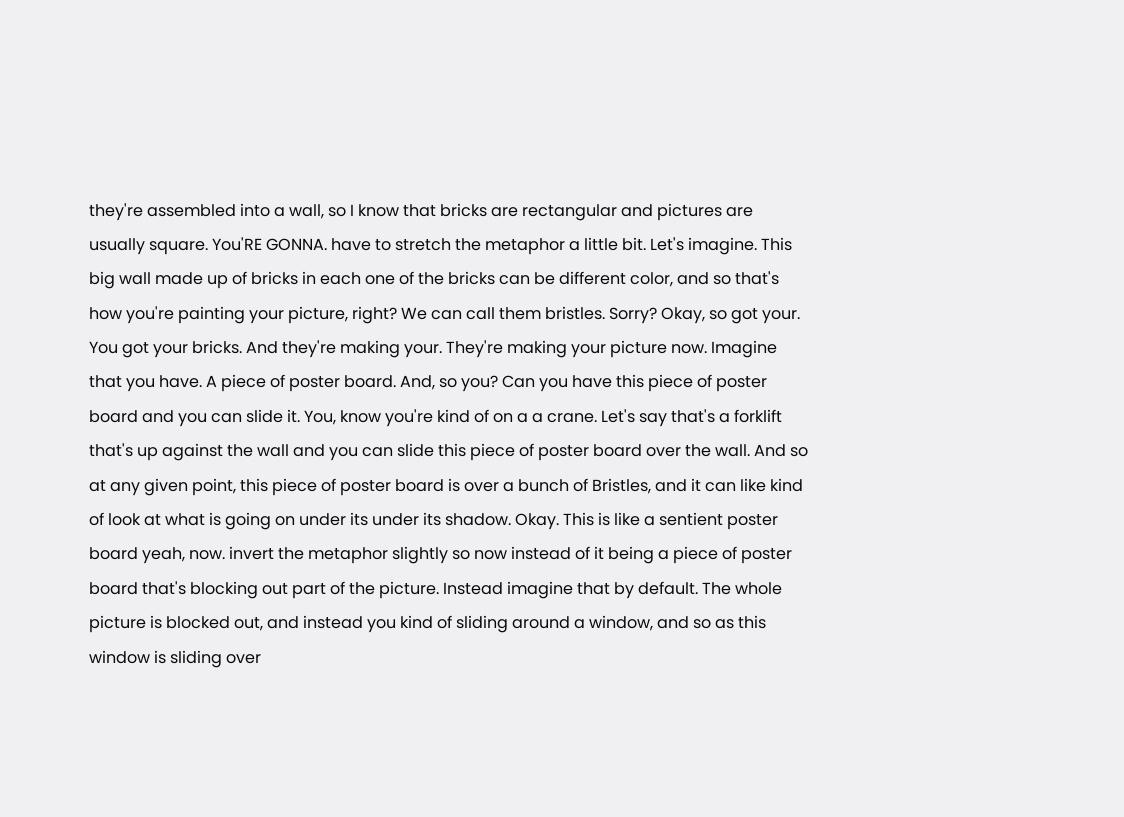they're assembled into a wall, so I know that bricks are rectangular and pictures are usually square. You'RE GONNA. have to stretch the metaphor a little bit. Let's imagine. This big wall made up of bricks in each one of the bricks can be different color, and so that's how you're painting your picture, right? We can call them bristles. Sorry? Okay, so got your. You got your bricks. And they're making your. They're making your picture now. Imagine that you have. A piece of poster board. And, so you? Can you have this piece of poster board and you can slide it. You, know you're kind of on a a crane. Let's say that's a forklift that's up against the wall and you can slide this piece of poster board over the wall. And so at any given point, this piece of poster board is over a bunch of Bristles, and it can like kind of look at what is going on under its under its shadow. Okay. This is like a sentient poster board yeah, now. invert the metaphor slightly so now instead of it being a piece of poster board that's blocking out part of the picture. Instead imagine that by default. The whole picture is blocked out, and instead you kind of sliding around a window, and so as this window is sliding over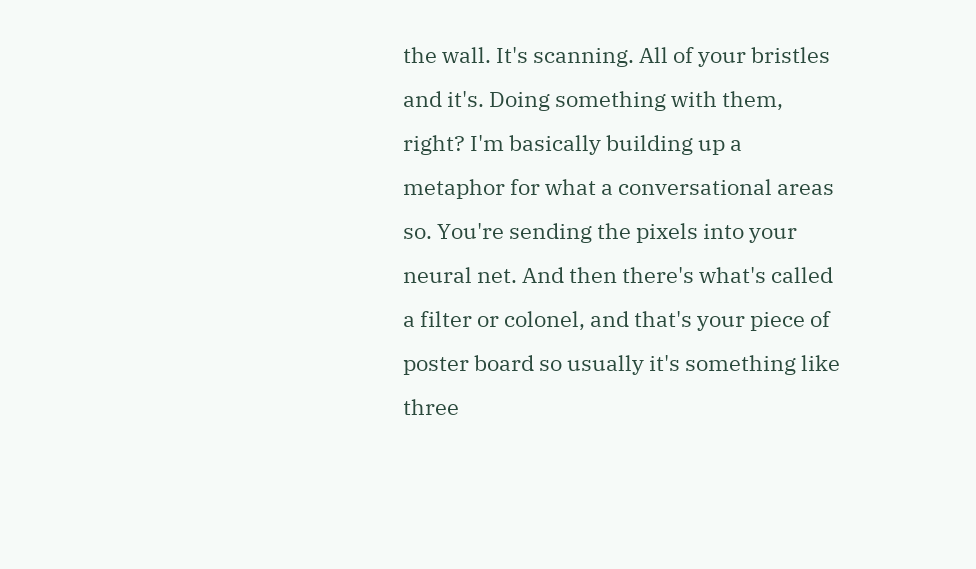the wall. It's scanning. All of your bristles and it's. Doing something with them, right? I'm basically building up a metaphor for what a conversational areas so. You're sending the pixels into your neural net. And then there's what's called a filter or colonel, and that's your piece of poster board so usually it's something like three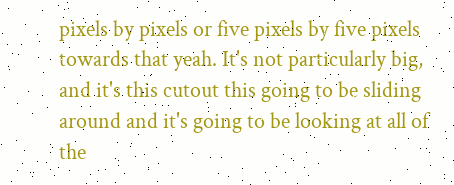pixels by pixels or five pixels by five pixels towards that yeah. It's not particularly big, and it's this cutout this going to be sliding around and it's going to be looking at all of the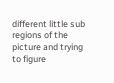different little sub regions of the picture and trying to figure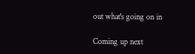out what's going on in

Coming up next